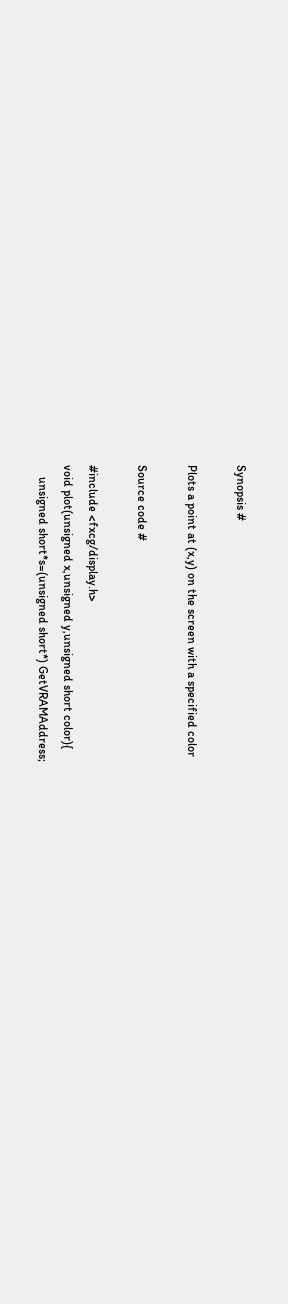Synopsis #

Plots a point at (x,y) on the screen with a specified color

Source code #

#include <fxcg/display.h>
void plot(unsigned x,unsigned y,unsigned short color){
    unsigned short*s=(unsigned short*) GetVRAMAddress;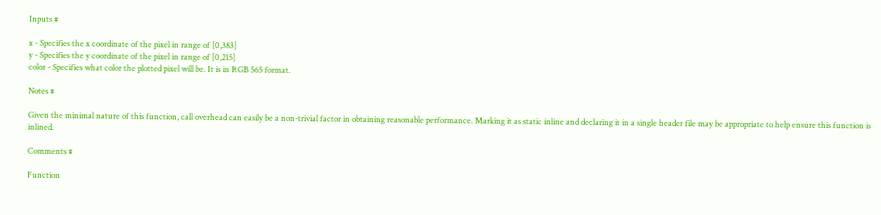Inputs #

x - Specifies the x coordinate of the pixel in range of [0,383]
y - Specifies the y coordinate of the pixel in range of [0,215]
color - Specifies what color the plotted pixel will be. It is in RGB 565 format.

Notes #

Given the minimal nature of this function, call overhead can easily be a non-trivial factor in obtaining reasonable performance. Marking it as static inline and declaring it in a single header file may be appropriate to help ensure this function is inlined.

Comments #

Function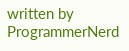written by ProgrammerNerd